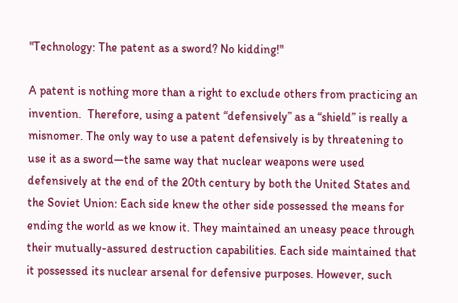"Technology: The patent as a sword? No kidding!"

A patent is nothing more than a right to exclude others from practicing an invention.  Therefore, using a patent “defensively” as a “shield” is really a misnomer. The only way to use a patent defensively is by threatening to use it as a sword—the same way that nuclear weapons were used defensively at the end of the 20th century by both the United States and the Soviet Union: Each side knew the other side possessed the means for ending the world as we know it. They maintained an uneasy peace through their mutually-assured destruction capabilities. Each side maintained that it possessed its nuclear arsenal for defensive purposes. However, such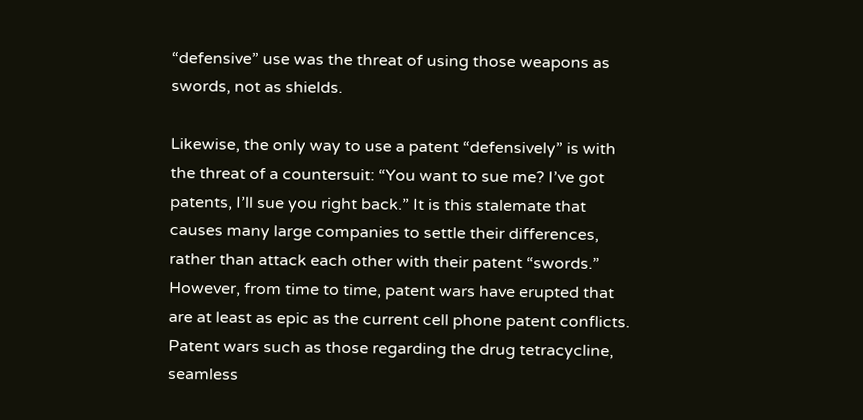“defensive” use was the threat of using those weapons as swords, not as shields.

Likewise, the only way to use a patent “defensively” is with the threat of a countersuit: “You want to sue me? I’ve got patents, I’ll sue you right back.” It is this stalemate that causes many large companies to settle their differences, rather than attack each other with their patent “swords.” However, from time to time, patent wars have erupted that are at least as epic as the current cell phone patent conflicts. Patent wars such as those regarding the drug tetracycline, seamless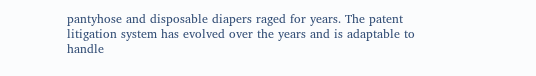pantyhose and disposable diapers raged for years. The patent litigation system has evolved over the years and is adaptable to handle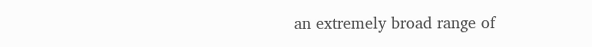an extremely broad range of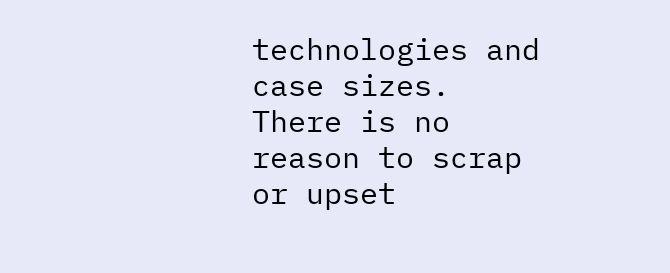technologies and case sizes. There is no reason to scrap or upset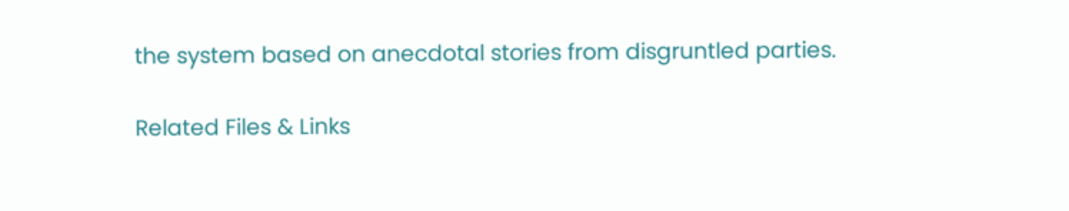the system based on anecdotal stories from disgruntled parties.

Related Files & Links